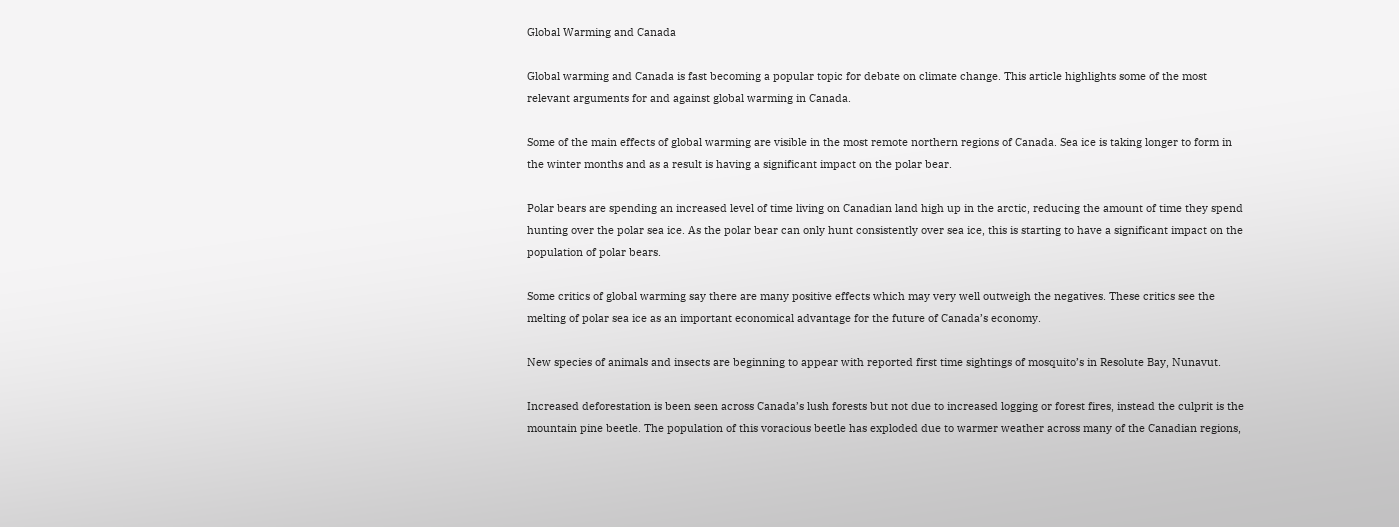Global Warming and Canada

Global warming and Canada is fast becoming a popular topic for debate on climate change. This article highlights some of the most relevant arguments for and against global warming in Canada.

Some of the main effects of global warming are visible in the most remote northern regions of Canada. Sea ice is taking longer to form in the winter months and as a result is having a significant impact on the polar bear.

Polar bears are spending an increased level of time living on Canadian land high up in the arctic, reducing the amount of time they spend hunting over the polar sea ice. As the polar bear can only hunt consistently over sea ice, this is starting to have a significant impact on the population of polar bears.

Some critics of global warming say there are many positive effects which may very well outweigh the negatives. These critics see the melting of polar sea ice as an important economical advantage for the future of Canada’s economy.

New species of animals and insects are beginning to appear with reported first time sightings of mosquito’s in Resolute Bay, Nunavut.

Increased deforestation is been seen across Canada’s lush forests but not due to increased logging or forest fires, instead the culprit is the mountain pine beetle. The population of this voracious beetle has exploded due to warmer weather across many of the Canadian regions,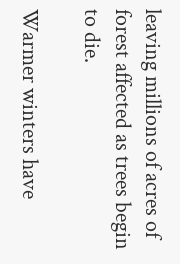leaving millions of acres of forest affected as trees begin to die.

Warmer winters have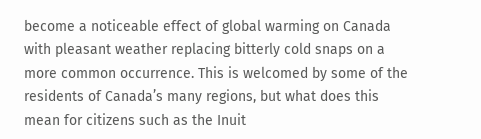become a noticeable effect of global warming on Canada with pleasant weather replacing bitterly cold snaps on a more common occurrence. This is welcomed by some of the residents of Canada’s many regions, but what does this mean for citizens such as the Inuit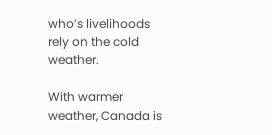who’s livelihoods rely on the cold weather.

With warmer weather, Canada is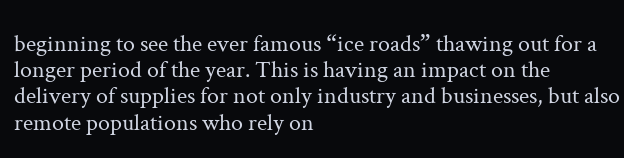beginning to see the ever famous “ice roads” thawing out for a longer period of the year. This is having an impact on the delivery of supplies for not only industry and businesses, but also remote populations who rely on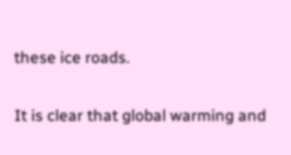these ice roads.

It is clear that global warming and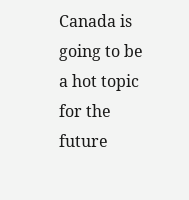Canada is going to be a hot topic for the future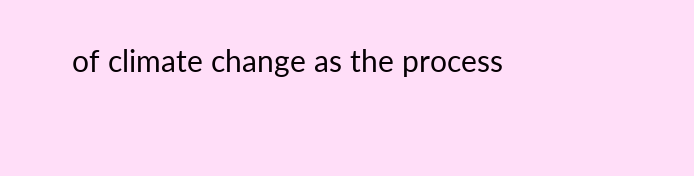of climate change as the process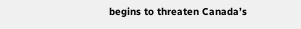begins to threaten Canada’s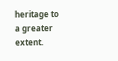heritage to a greater extent.